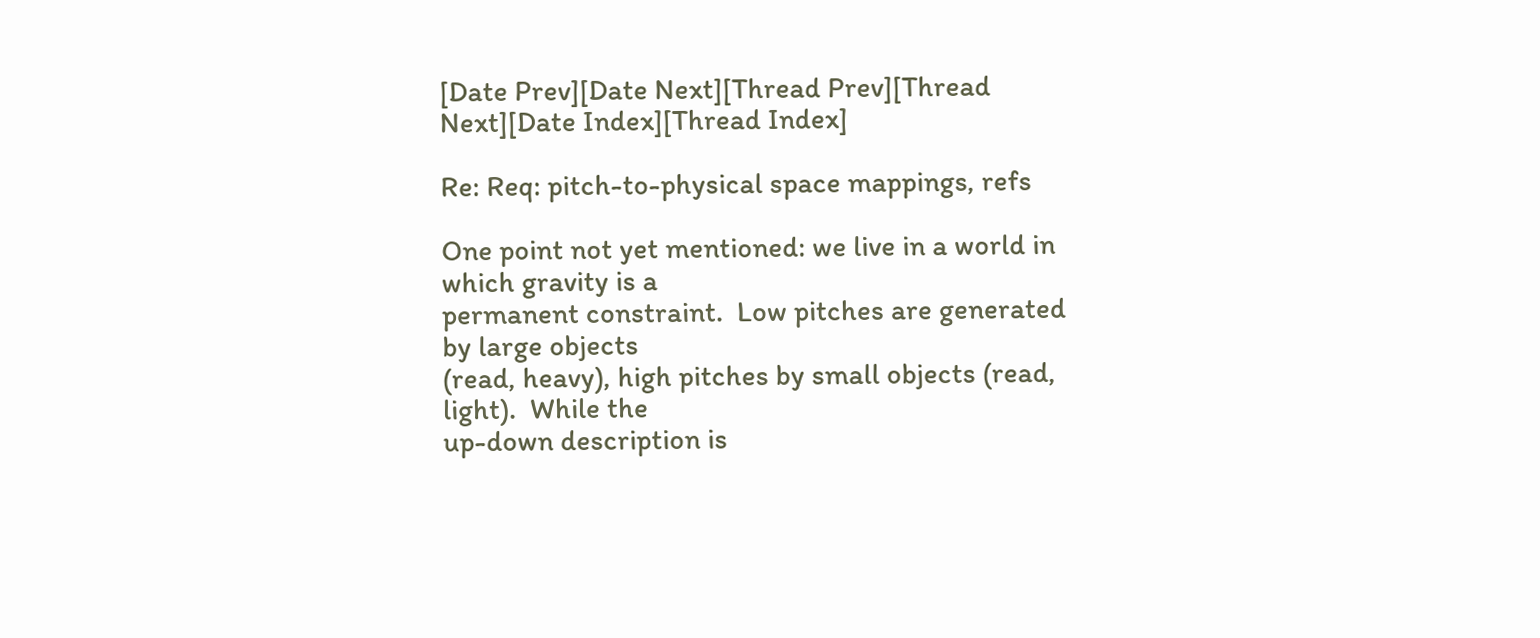[Date Prev][Date Next][Thread Prev][Thread Next][Date Index][Thread Index]

Re: Req: pitch-to-physical space mappings, refs

One point not yet mentioned: we live in a world in which gravity is a
permanent constraint.  Low pitches are generated by large objects
(read, heavy), high pitches by small objects (read, light).  While the
up-down description is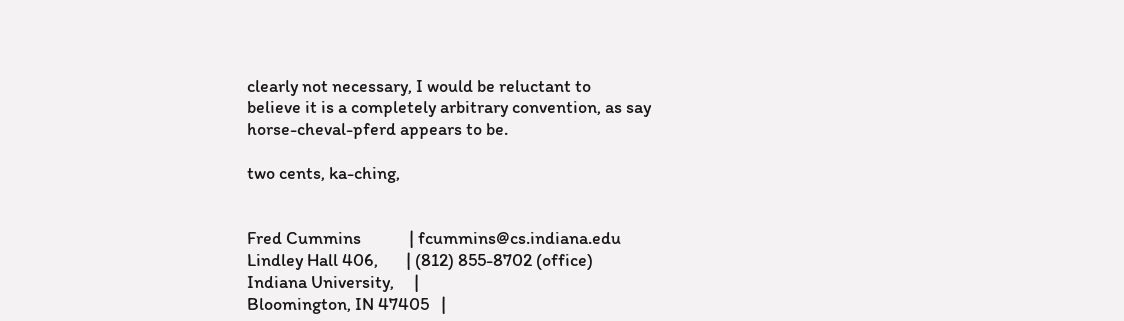clearly not necessary, I would be reluctant to
believe it is a completely arbitrary convention, as say
horse-cheval-pferd appears to be.

two cents, ka-ching,


Fred Cummins            | fcummins@cs.indiana.edu
Lindley Hall 406,       | (812) 855-8702 (office)
Indiana University,     |
Bloomington, IN 47405   |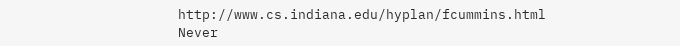http://www.cs.indiana.edu/hyplan/fcummins.html
Never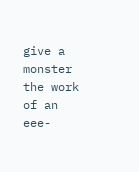give a monster the work of an eee-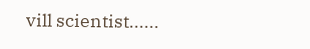vill scientist......